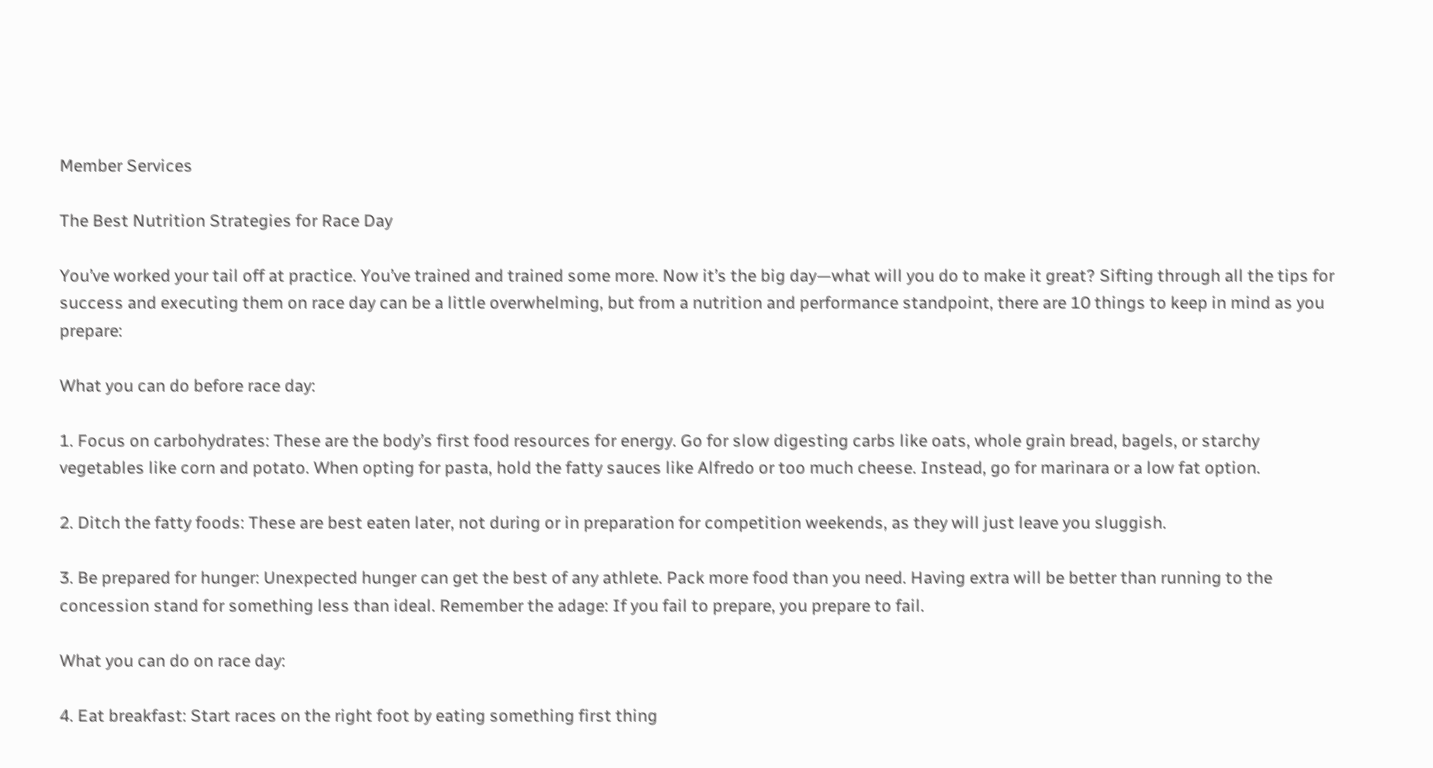Member Services

The Best Nutrition Strategies for Race Day

You’ve worked your tail off at practice. You’ve trained and trained some more. Now it’s the big day—what will you do to make it great? Sifting through all the tips for success and executing them on race day can be a little overwhelming, but from a nutrition and performance standpoint, there are 10 things to keep in mind as you prepare:

What you can do before race day:

1. Focus on carbohydrates: These are the body’s first food resources for energy. Go for slow digesting carbs like oats, whole grain bread, bagels, or starchy vegetables like corn and potato. When opting for pasta, hold the fatty sauces like Alfredo or too much cheese. Instead, go for marinara or a low fat option.

2. Ditch the fatty foods: These are best eaten later, not during or in preparation for competition weekends, as they will just leave you sluggish.

3. Be prepared for hunger: Unexpected hunger can get the best of any athlete. Pack more food than you need. Having extra will be better than running to the concession stand for something less than ideal. Remember the adage: If you fail to prepare, you prepare to fail.

What you can do on race day:

4. Eat breakfast: Start races on the right foot by eating something first thing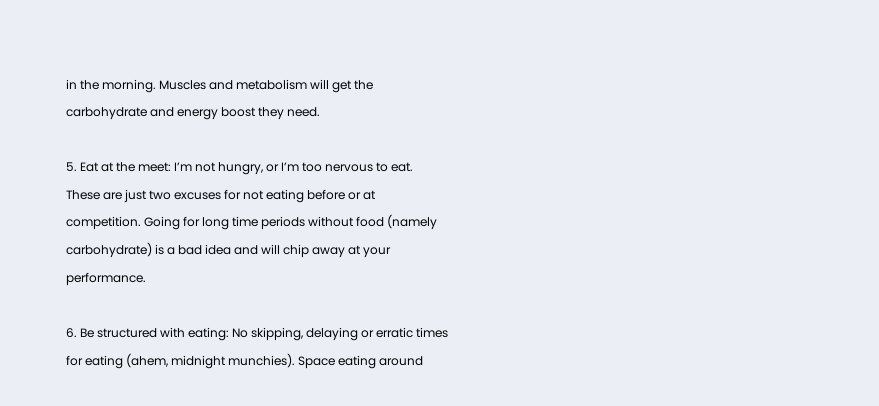in the morning. Muscles and metabolism will get the carbohydrate and energy boost they need.

5. Eat at the meet: I’m not hungry, or I’m too nervous to eat. These are just two excuses for not eating before or at competition. Going for long time periods without food (namely carbohydrate) is a bad idea and will chip away at your performance.

6. Be structured with eating: No skipping, delaying or erratic times for eating (ahem, midnight munchies). Space eating around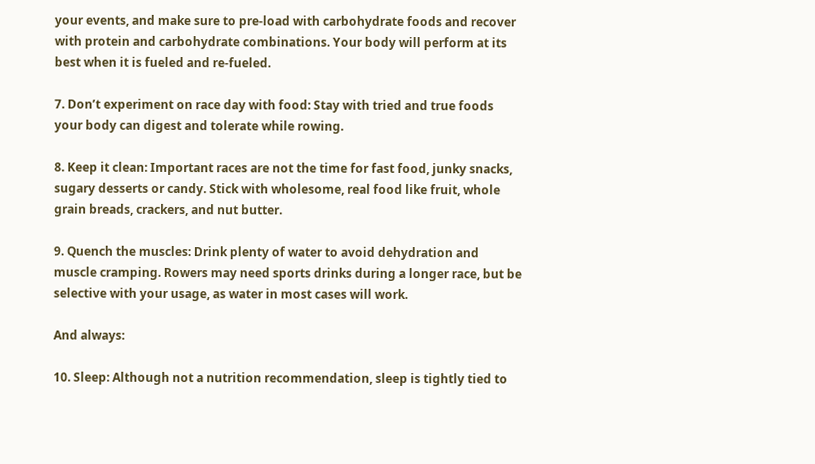your events, and make sure to pre-load with carbohydrate foods and recover with protein and carbohydrate combinations. Your body will perform at its best when it is fueled and re-fueled.

7. Don’t experiment on race day with food: Stay with tried and true foods your body can digest and tolerate while rowing.

8. Keep it clean: Important races are not the time for fast food, junky snacks, sugary desserts or candy. Stick with wholesome, real food like fruit, whole grain breads, crackers, and nut butter.

9. Quench the muscles: Drink plenty of water to avoid dehydration and muscle cramping. Rowers may need sports drinks during a longer race, but be selective with your usage, as water in most cases will work.

And always:

10. Sleep: Although not a nutrition recommendation, sleep is tightly tied to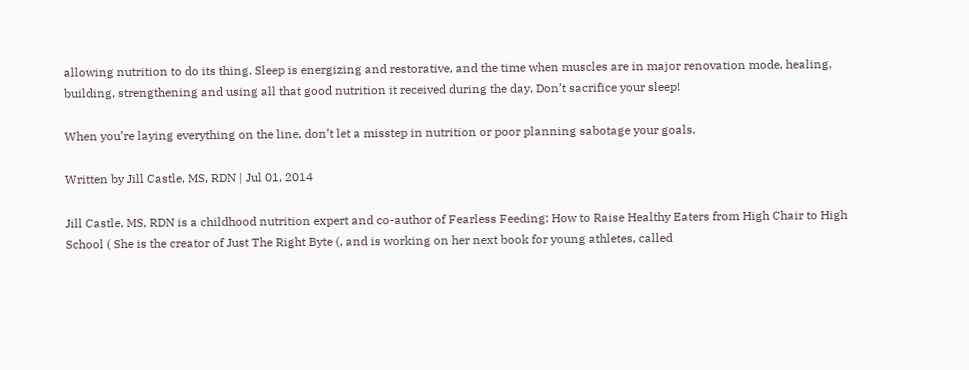allowing nutrition to do its thing. Sleep is energizing and restorative, and the time when muscles are in major renovation mode, healing, building, strengthening and using all that good nutrition it received during the day. Don’t sacrifice your sleep!

When you’re laying everything on the line, don’t let a misstep in nutrition or poor planning sabotage your goals.

Written by Jill Castle, MS, RDN | Jul 01, 2014

Jill Castle, MS, RDN is a childhood nutrition expert and co-author of Fearless Feeding: How to Raise Healthy Eaters from High Chair to High School ( She is the creator of Just The Right Byte (, and is working on her next book for young athletes, called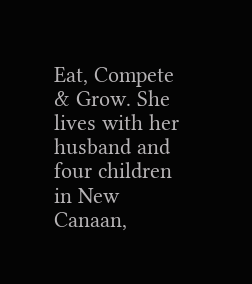Eat, Compete & Grow. She lives with her husband and four children in New Canaan,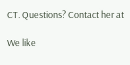CT. Questions? Contact her at

We like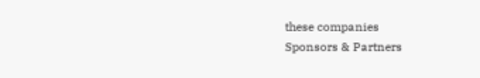these companies
Sponsors & Partners